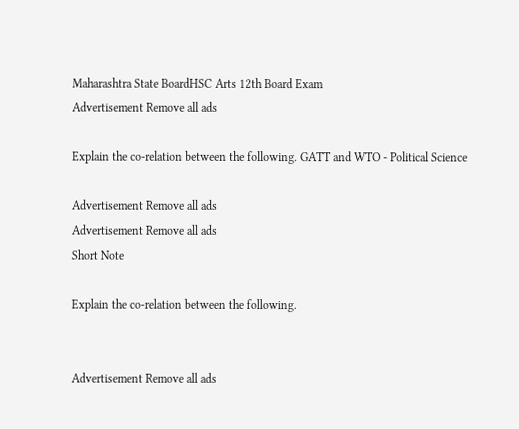Maharashtra State BoardHSC Arts 12th Board Exam
Advertisement Remove all ads

Explain the co-relation between the following. GATT and WTO - Political Science

Advertisement Remove all ads
Advertisement Remove all ads
Short Note

Explain the co-relation between the following.


Advertisement Remove all ads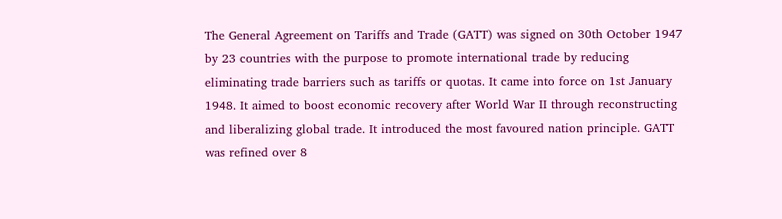The General Agreement on Tariffs and Trade (GATT) was signed on 30th October 1947 by 23 countries with the purpose to promote international trade by reducing eliminating trade barriers such as tariffs or quotas. It came into force on 1st January 1948. It aimed to boost economic recovery after World War II through reconstructing and liberalizing global trade. It introduced the most favoured nation principle. GATT was refined over 8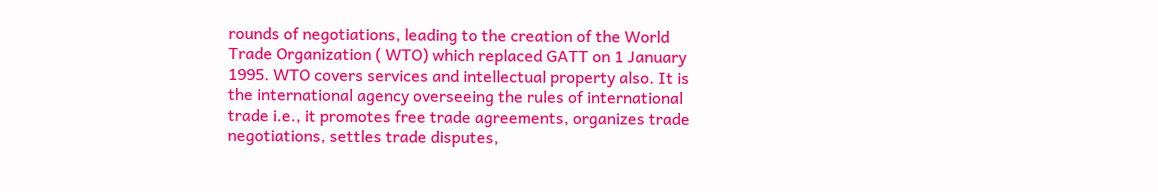rounds of negotiations, leading to the creation of the World Trade Organization ( WTO) which replaced GATT on 1 January 1995. WTO covers services and intellectual property also. It is the international agency overseeing the rules of international trade i.e., it promotes free trade agreements, organizes trade negotiations, settles trade disputes,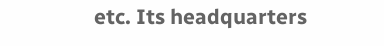etc. Its headquarters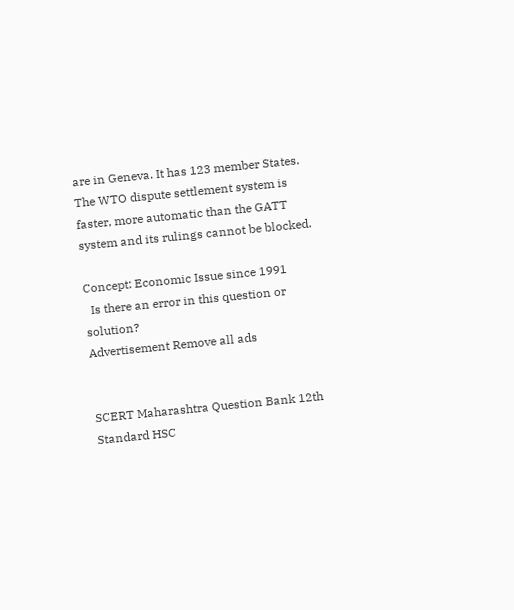are in Geneva. It has 123 member States. The WTO dispute settlement system is faster, more automatic than the GATT system and its rulings cannot be blocked.

Concept: Economic Issue since 1991
  Is there an error in this question or solution?
Advertisement Remove all ads


SCERT Maharashtra Question Bank 12th Standard HSC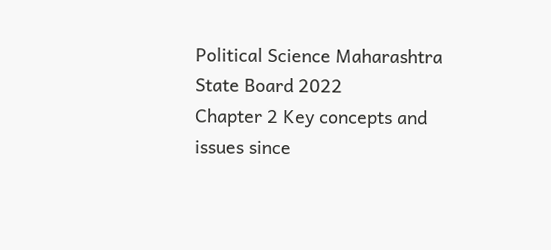Political Science Maharashtra State Board 2022
Chapter 2 Key concepts and issues since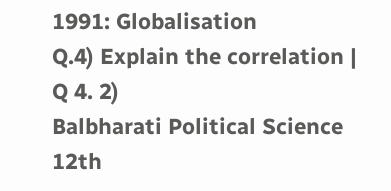1991: Globalisation
Q.4) Explain the correlation | Q 4. 2)
Balbharati Political Science 12th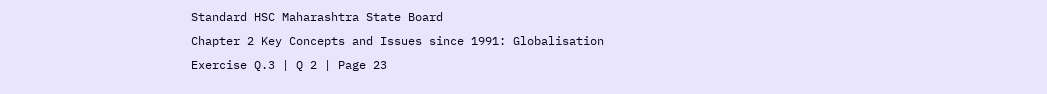Standard HSC Maharashtra State Board
Chapter 2 Key Concepts and Issues since 1991: Globalisation
Exercise Q.3 | Q 2 | Page 23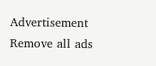Advertisement Remove all ads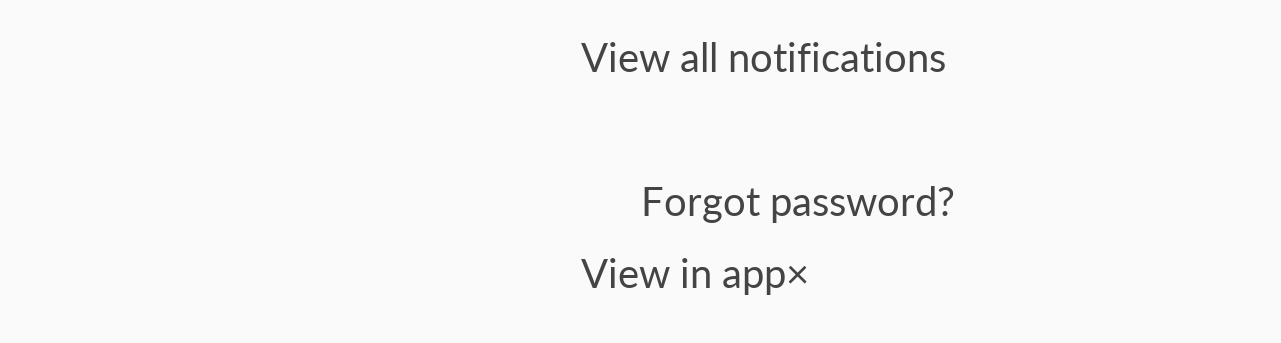View all notifications

      Forgot password?
View in app×